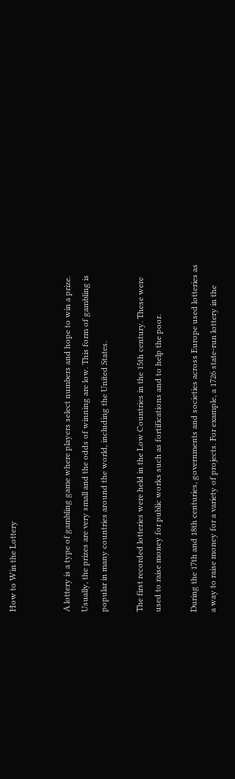How to Win the Lottery


A lottery is a type of gambling game where players select numbers and hope to win a prize. Usually, the prizes are very small and the odds of winning are low. This form of gambling is popular in many countries around the world, including the United States.

The first recorded lotteries were held in the Low Countries in the 15th century. These were used to raise money for public works such as fortifications and to help the poor.

During the 17th and 18th centuries, governments and societies across Europe used lotteries as a way to raise money for a variety of projects. For example, a 1726 state-run lottery in the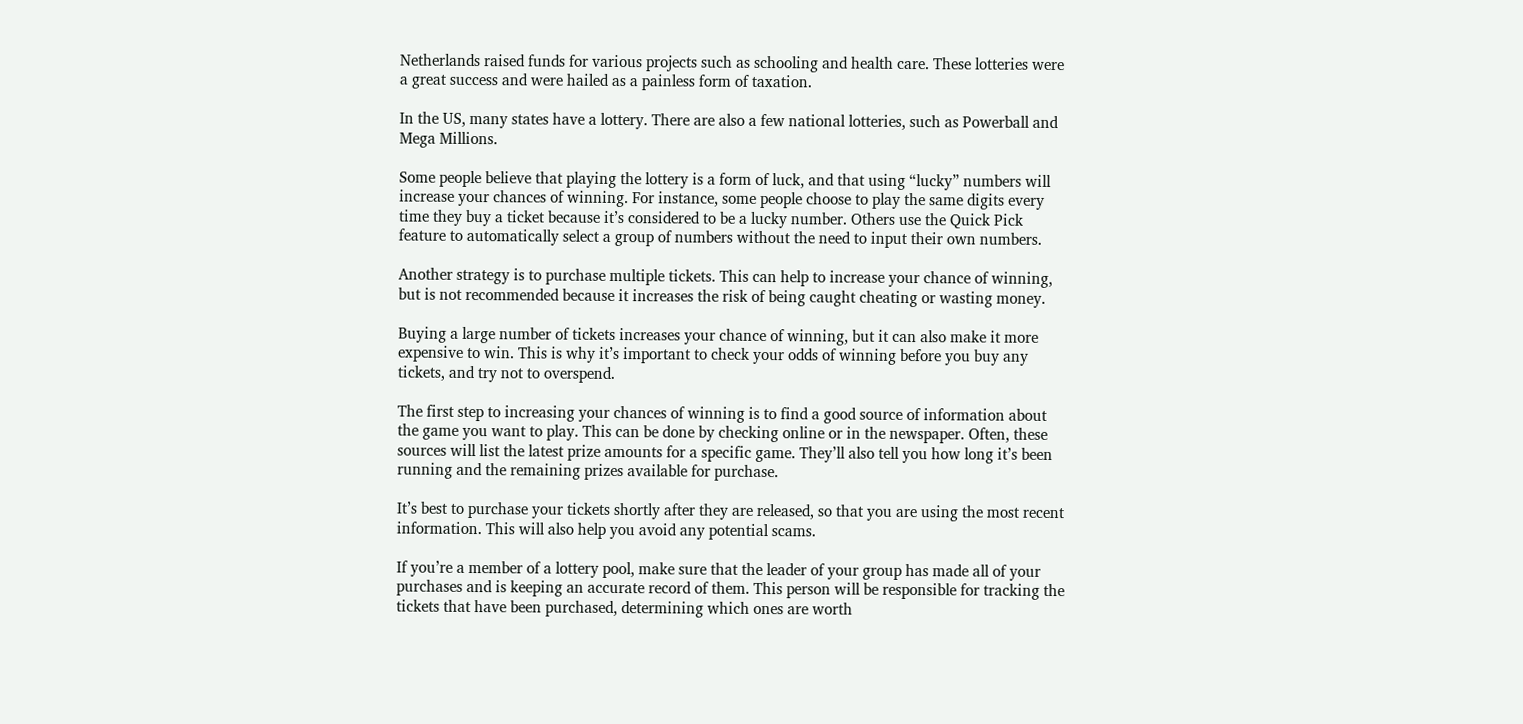Netherlands raised funds for various projects such as schooling and health care. These lotteries were a great success and were hailed as a painless form of taxation.

In the US, many states have a lottery. There are also a few national lotteries, such as Powerball and Mega Millions.

Some people believe that playing the lottery is a form of luck, and that using “lucky” numbers will increase your chances of winning. For instance, some people choose to play the same digits every time they buy a ticket because it’s considered to be a lucky number. Others use the Quick Pick feature to automatically select a group of numbers without the need to input their own numbers.

Another strategy is to purchase multiple tickets. This can help to increase your chance of winning, but is not recommended because it increases the risk of being caught cheating or wasting money.

Buying a large number of tickets increases your chance of winning, but it can also make it more expensive to win. This is why it’s important to check your odds of winning before you buy any tickets, and try not to overspend.

The first step to increasing your chances of winning is to find a good source of information about the game you want to play. This can be done by checking online or in the newspaper. Often, these sources will list the latest prize amounts for a specific game. They’ll also tell you how long it’s been running and the remaining prizes available for purchase.

It’s best to purchase your tickets shortly after they are released, so that you are using the most recent information. This will also help you avoid any potential scams.

If you’re a member of a lottery pool, make sure that the leader of your group has made all of your purchases and is keeping an accurate record of them. This person will be responsible for tracking the tickets that have been purchased, determining which ones are worth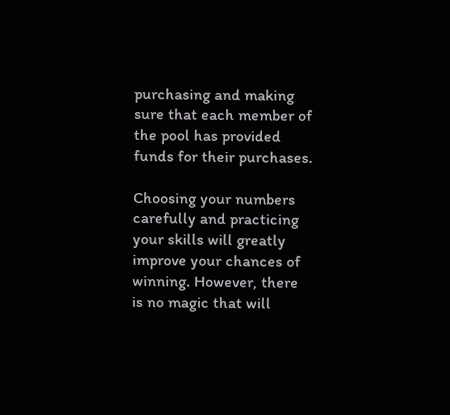purchasing and making sure that each member of the pool has provided funds for their purchases.

Choosing your numbers carefully and practicing your skills will greatly improve your chances of winning. However, there is no magic that will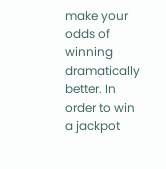make your odds of winning dramatically better. In order to win a jackpot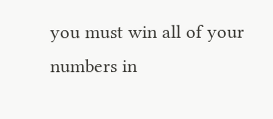you must win all of your numbers in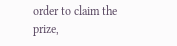order to claim the prize,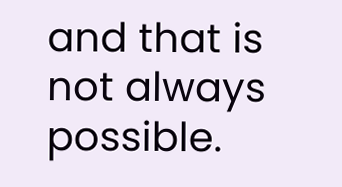and that is not always possible.